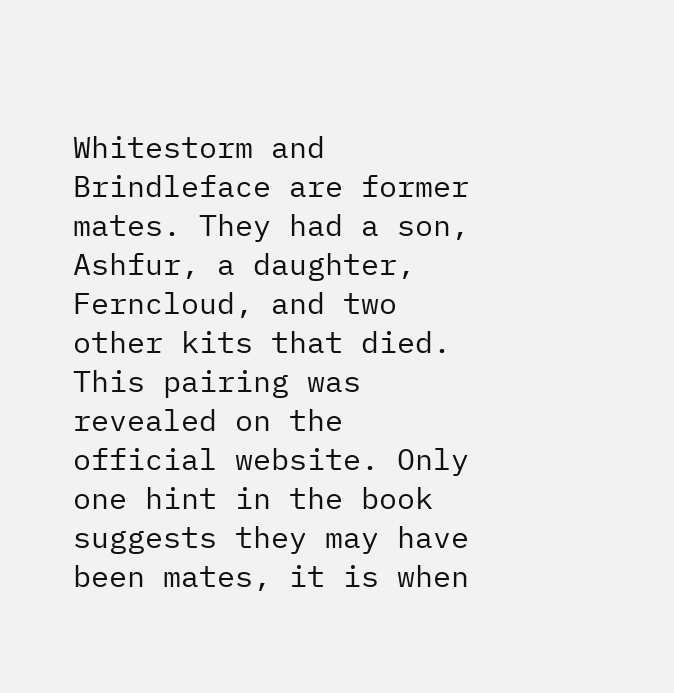Whitestorm and Brindleface are former mates. They had a son, Ashfur, a daughter, Ferncloud, and two other kits that died. This pairing was revealed on the official website. Only one hint in the book suggests they may have been mates, it is when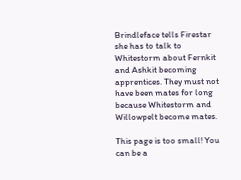Brindleface tells Firestar she has to talk to Whitestorm about Fernkit and Ashkit becoming apprentices. They must not have been mates for long because Whitestorm and Willowpelt become mates.

This page is too small! You can be a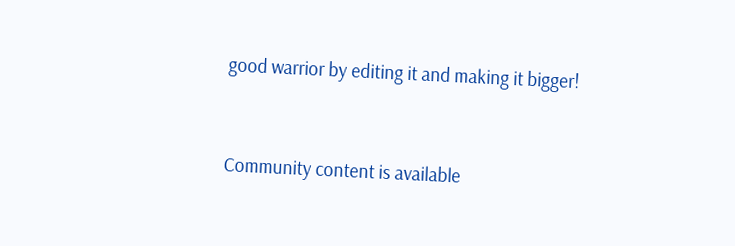good warrior by editing it and making it bigger!


Community content is available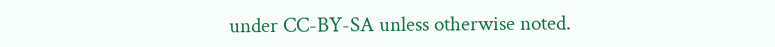under CC-BY-SA unless otherwise noted.